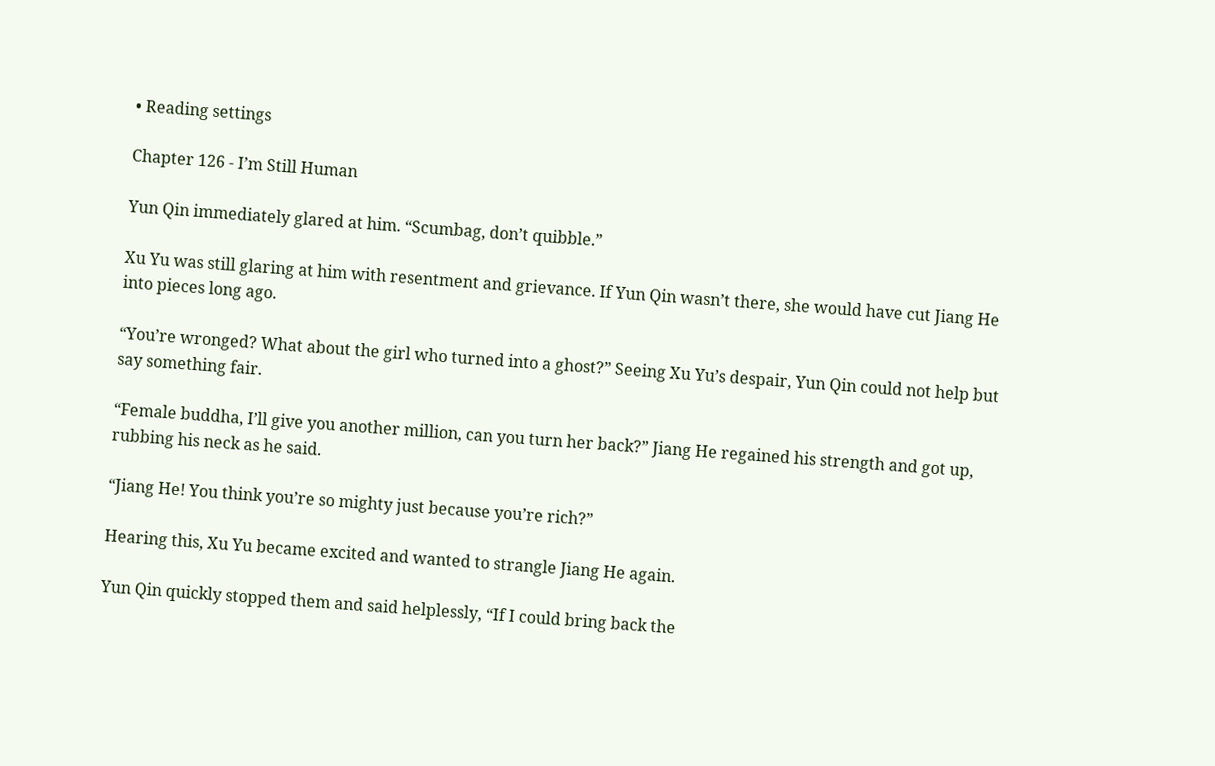• Reading settings

Chapter 126 - I’m Still Human

Yun Qin immediately glared at him. “Scumbag, don’t quibble.”

Xu Yu was still glaring at him with resentment and grievance. If Yun Qin wasn’t there, she would have cut Jiang He into pieces long ago.

“You’re wronged? What about the girl who turned into a ghost?” Seeing Xu Yu’s despair, Yun Qin could not help but say something fair.

“Female buddha, I’ll give you another million, can you turn her back?” Jiang He regained his strength and got up, rubbing his neck as he said.

“Jiang He! You think you’re so mighty just because you’re rich?”

Hearing this, Xu Yu became excited and wanted to strangle Jiang He again.

Yun Qin quickly stopped them and said helplessly, “If I could bring back the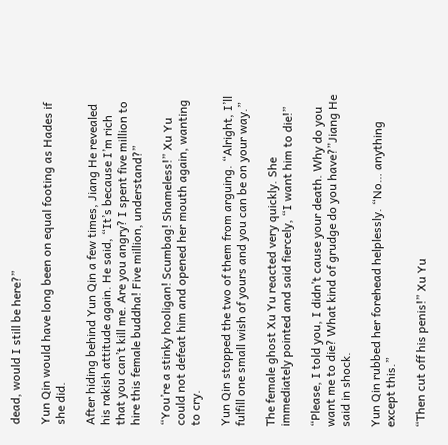dead, would I still be here?”

Yun Qin would have long been on equal footing as Hades if she did.

After hiding behind Yun Qin a few times, Jiang He revealed his rakish attitude again. He said, “It’s because I’m rich that you can’t kill me. Are you angry? I spent five million to hire this female buddha! Five million, understand?”

“You’re a stinky hooligan! Scumbag! Shameless!” Xu Yu could not defeat him and opened her mouth again, wanting to cry.

Yun Qin stopped the two of them from arguing. “Alright, I’ll fulfill one small wish of yours and you can be on your way.”

The female ghost Xu Yu reacted very quickly. She immediately pointed and said fiercely, “I want him to die!”

“Please, I told you, I didn’t cause your death. Why do you want me to die? What kind of grudge do you have?”Jiang He said in shock.

Yun Qin rubbed her forehead helplessly. “No… anything except this.”

“Then cut off his penis!” Xu Yu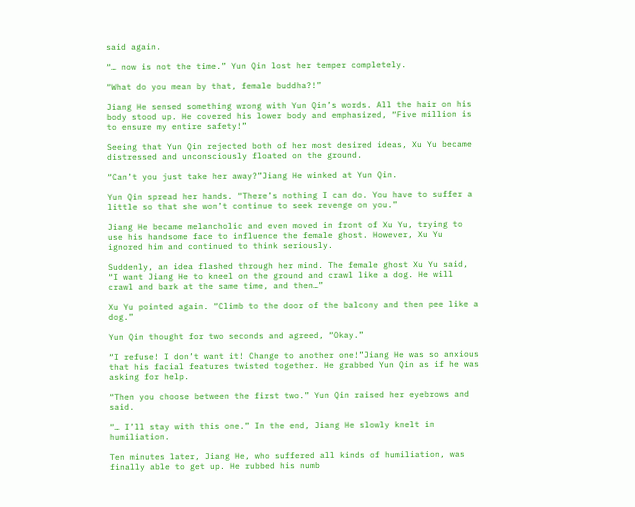said again.

“… now is not the time.” Yun Qin lost her temper completely.

“What do you mean by that, female buddha?!”

Jiang He sensed something wrong with Yun Qin’s words. All the hair on his body stood up. He covered his lower body and emphasized, “Five million is to ensure my entire safety!”

Seeing that Yun Qin rejected both of her most desired ideas, Xu Yu became distressed and unconsciously floated on the ground.

“Can’t you just take her away?”Jiang He winked at Yun Qin.

Yun Qin spread her hands. “There’s nothing I can do. You have to suffer a little so that she won’t continue to seek revenge on you.”

Jiang He became melancholic and even moved in front of Xu Yu, trying to use his handsome face to influence the female ghost. However, Xu Yu ignored him and continued to think seriously.

Suddenly, an idea flashed through her mind. The female ghost Xu Yu said, “I want Jiang He to kneel on the ground and crawl like a dog. He will crawl and bark at the same time, and then…”

Xu Yu pointed again. “Climb to the door of the balcony and then pee like a dog.”

Yun Qin thought for two seconds and agreed, “Okay.”

“I refuse! I don’t want it! Change to another one!”Jiang He was so anxious that his facial features twisted together. He grabbed Yun Qin as if he was asking for help.

“Then you choose between the first two.” Yun Qin raised her eyebrows and said.

“… I’ll stay with this one.” In the end, Jiang He slowly knelt in humiliation.

Ten minutes later, Jiang He, who suffered all kinds of humiliation, was finally able to get up. He rubbed his numb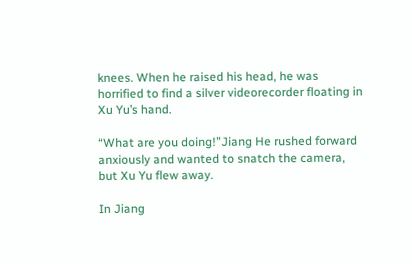knees. When he raised his head, he was horrified to find a silver videorecorder floating in Xu Yu’s hand.

“What are you doing!”Jiang He rushed forward anxiously and wanted to snatch the camera, but Xu Yu flew away.

In Jiang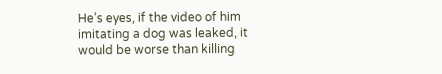He’s eyes, if the video of him imitating a dog was leaked, it would be worse than killing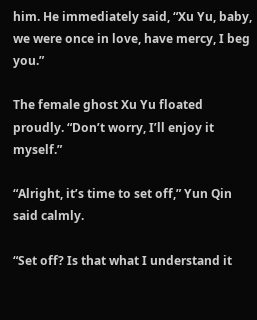him. He immediately said, “Xu Yu, baby, we were once in love, have mercy, I beg you.”

The female ghost Xu Yu floated proudly. “Don’t worry, I’ll enjoy it myself.”

“Alright, it’s time to set off,” Yun Qin said calmly.

“Set off? Is that what I understand it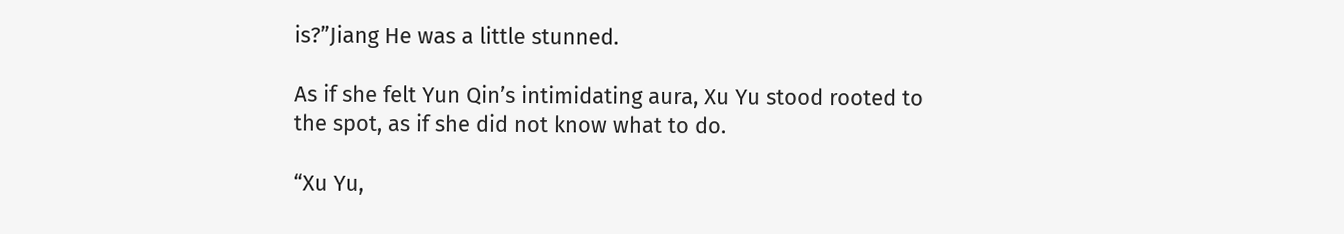is?”Jiang He was a little stunned.

As if she felt Yun Qin’s intimidating aura, Xu Yu stood rooted to the spot, as if she did not know what to do.

“Xu Yu,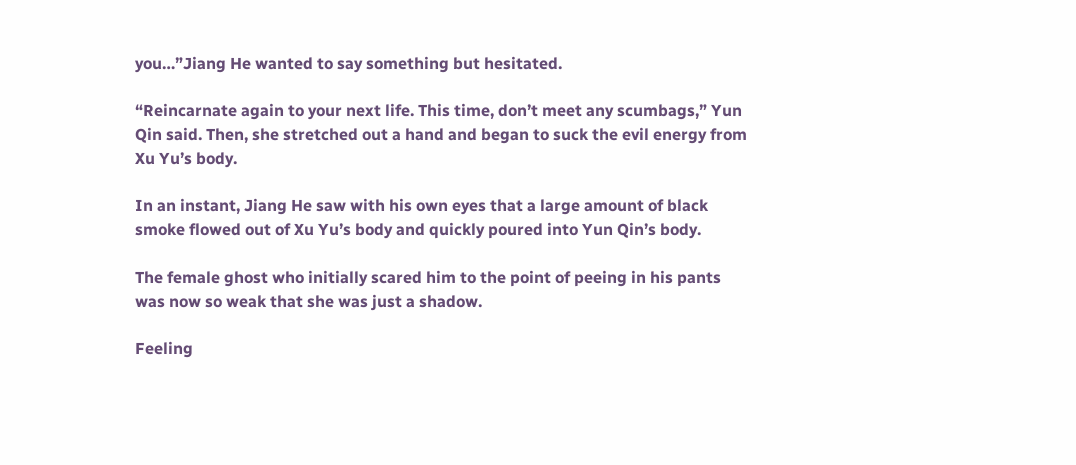you…”Jiang He wanted to say something but hesitated.

“Reincarnate again to your next life. This time, don’t meet any scumbags,” Yun Qin said. Then, she stretched out a hand and began to suck the evil energy from Xu Yu’s body.

In an instant, Jiang He saw with his own eyes that a large amount of black smoke flowed out of Xu Yu’s body and quickly poured into Yun Qin’s body.

The female ghost who initially scared him to the point of peeing in his pants was now so weak that she was just a shadow.

Feeling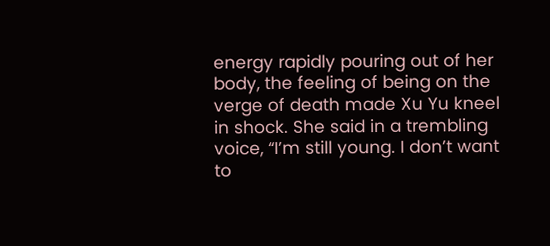energy rapidly pouring out of her body, the feeling of being on the verge of death made Xu Yu kneel in shock. She said in a trembling voice, “I’m still young. I don’t want to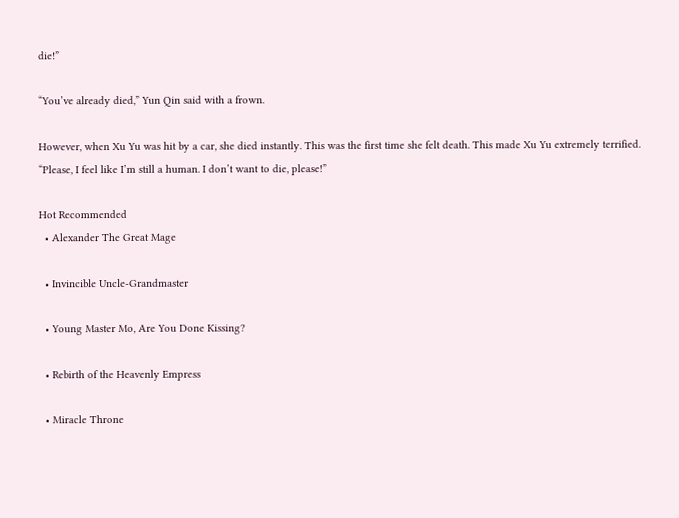die!”

“You’ve already died,” Yun Qin said with a frown.

However, when Xu Yu was hit by a car, she died instantly. This was the first time she felt death. This made Xu Yu extremely terrified. “Please, I feel like I’m still a human. I don’t want to die, please!”

Hot Recommended
  • Alexander The Great Mage

  • Invincible Uncle-Grandmaster

  • Young Master Mo, Are You Done Kissing?

  • Rebirth of the Heavenly Empress

  • Miracle Throne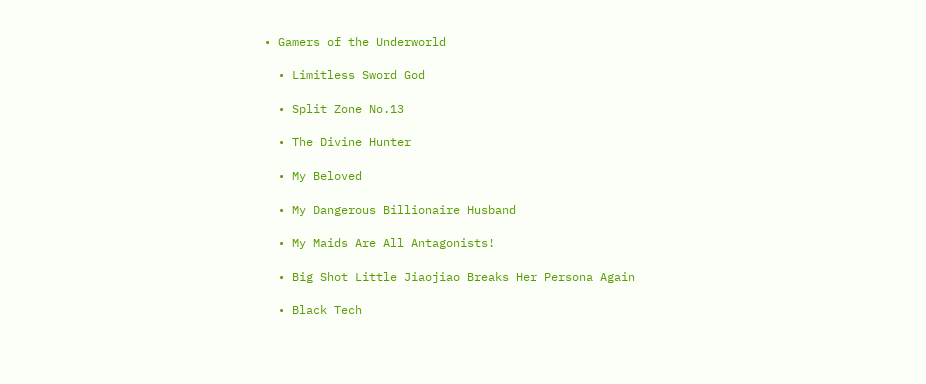• Gamers of the Underworld

  • Limitless Sword God

  • Split Zone No.13

  • The Divine Hunter

  • My Beloved

  • My Dangerous Billionaire Husband

  • My Maids Are All Antagonists!

  • Big Shot Little Jiaojiao Breaks Her Persona Again

  • Black Tech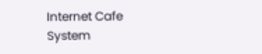Internet Cafe System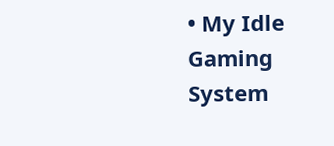• My Idle Gaming System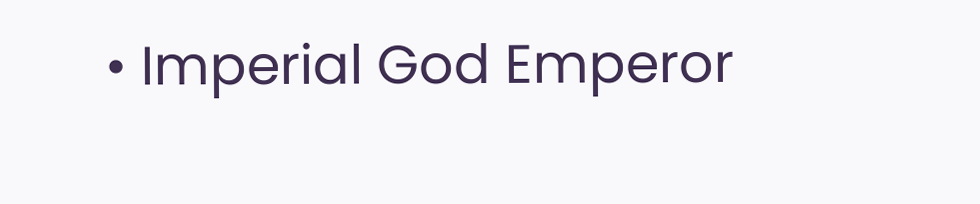• Imperial God Emperor